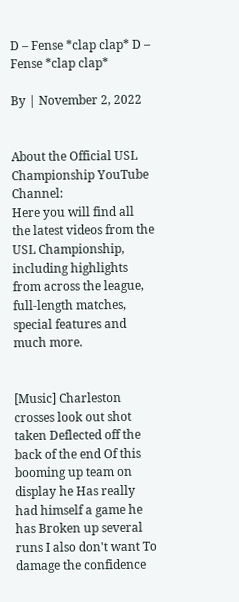D – Fense *clap clap* D – Fense *clap clap*

By | November 2, 2022


About the Official USL Championship YouTube Channel:
Here you will find all the latest videos from the USL Championship, including highlights from across the league, full-length matches, special features and much more.


[Music] Charleston crosses look out shot taken Deflected off the back of the end Of this booming up team on display he Has really had himself a game he has Broken up several runs I also don't want To damage the confidence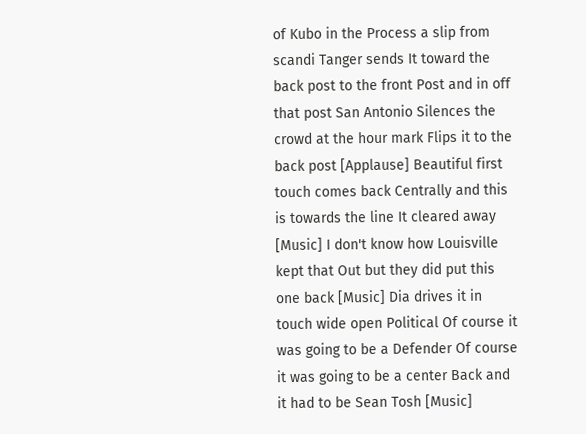of Kubo in the Process a slip from scandi Tanger sends It toward the back post to the front Post and in off that post San Antonio Silences the crowd at the hour mark Flips it to the back post [Applause] Beautiful first touch comes back Centrally and this is towards the line It cleared away [Music] I don't know how Louisville kept that Out but they did put this one back [Music] Dia drives it in touch wide open Political Of course it was going to be a Defender Of course it was going to be a center Back and it had to be Sean Tosh [Music]